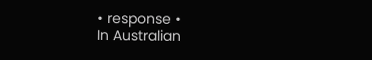• response •
In Australian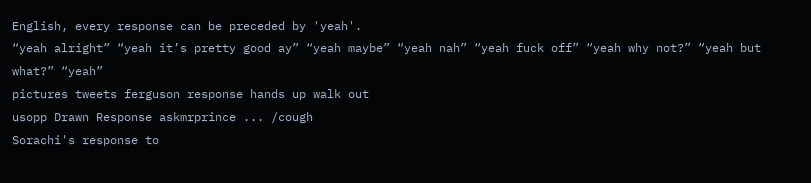English, every response can be preceded by 'yeah'.
“yeah alright” “yeah it’s pretty good ay” “yeah maybe” “yeah nah” “yeah fuck off” “yeah why not?” “yeah but what?” “yeah”
pictures tweets ferguson response hands up walk out
usopp Drawn Response askmrprince ... /cough
Sorachi's response to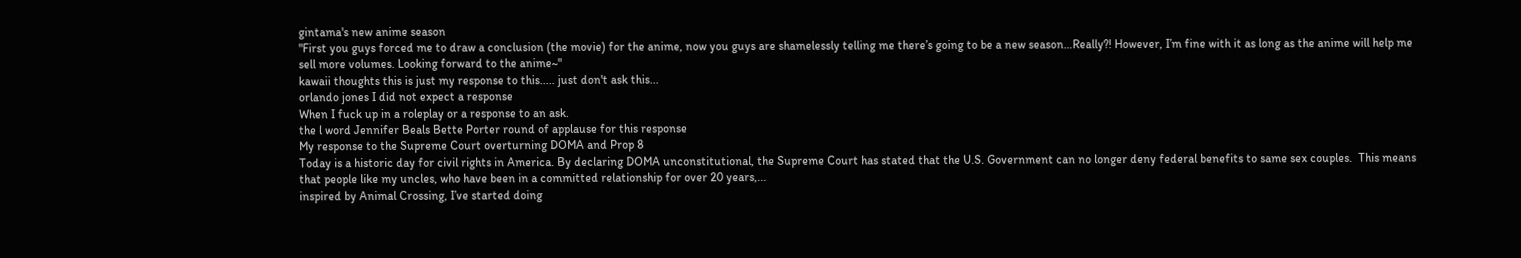gintama's new anime season
"First you guys forced me to draw a conclusion (the movie) for the anime, now you guys are shamelessly telling me there’s going to be a new season…Really?! However, I’m fine with it as long as the anime will help me sell more volumes. Looking forward to the anime~"
kawaii thoughts this is just my response to this..... just don't ask this...
orlando jones I did not expect a response
When I fuck up in a roleplay or a response to an ask.
the l word Jennifer Beals Bette Porter round of applause for this response
My response to the Supreme Court overturning DOMA and Prop 8
Today is a historic day for civil rights in America. By declaring DOMA unconstitutional, the Supreme Court has stated that the U.S. Government can no longer deny federal benefits to same sex couples.  This means that people like my uncles, who have been in a committed relationship for over 20 years,...
inspired by Animal Crossing, I’ve started doing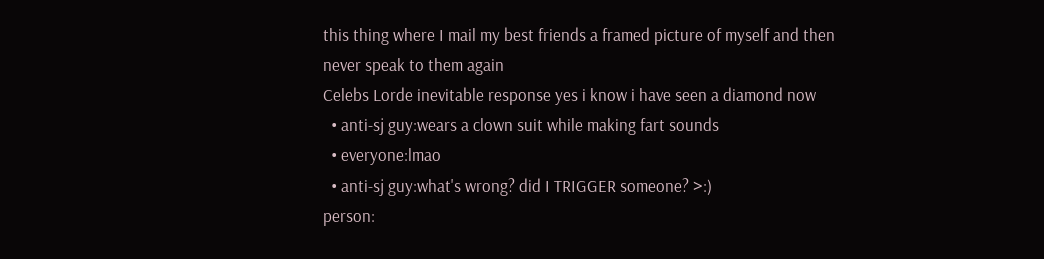this thing where I mail my best friends a framed picture of myself and then never speak to them again
Celebs Lorde inevitable response yes i know i have seen a diamond now
  • anti-sj guy:wears a clown suit while making fart sounds
  • everyone:lmao
  • anti-sj guy:what's wrong? did I TRIGGER someone? >:)
person: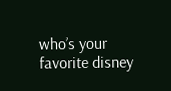who’s your favorite disney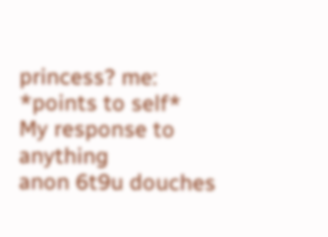princess? me: *points to self*
My response to anything
anon 6t9u douches